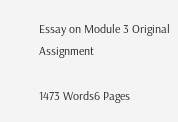Essay on Module 3 Original Assignment

1473 Words6 Pages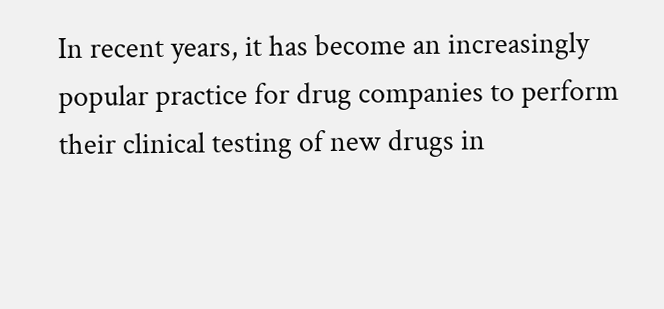In recent years, it has become an increasingly popular practice for drug companies to perform their clinical testing of new drugs in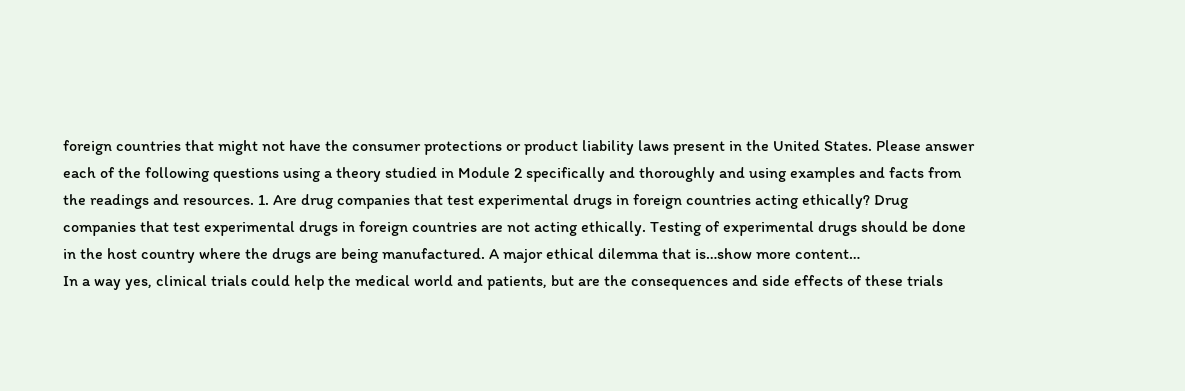foreign countries that might not have the consumer protections or product liability laws present in the United States. Please answer each of the following questions using a theory studied in Module 2 specifically and thoroughly and using examples and facts from the readings and resources. 1. Are drug companies that test experimental drugs in foreign countries acting ethically? Drug companies that test experimental drugs in foreign countries are not acting ethically. Testing of experimental drugs should be done in the host country where the drugs are being manufactured. A major ethical dilemma that is…show more content…
In a way yes, clinical trials could help the medical world and patients, but are the consequences and side effects of these trials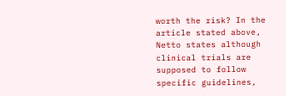worth the risk? In the article stated above, Netto states although clinical trials are supposed to follow specific guidelines,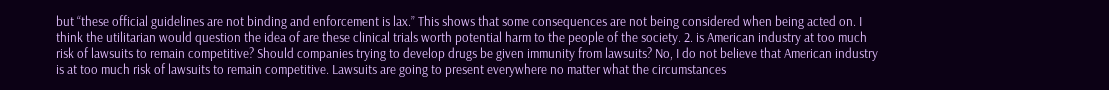but “these official guidelines are not binding and enforcement is lax.” This shows that some consequences are not being considered when being acted on. I think the utilitarian would question the idea of are these clinical trials worth potential harm to the people of the society. 2. is American industry at too much risk of lawsuits to remain competitive? Should companies trying to develop drugs be given immunity from lawsuits? No, I do not believe that American industry is at too much risk of lawsuits to remain competitive. Lawsuits are going to present everywhere no matter what the circumstances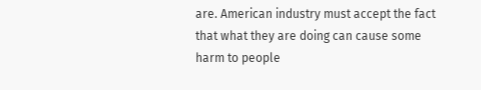are. American industry must accept the fact that what they are doing can cause some harm to people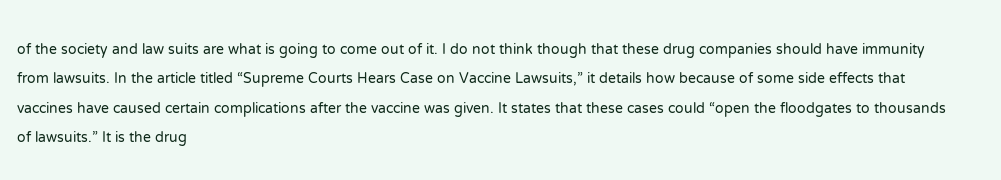of the society and law suits are what is going to come out of it. I do not think though that these drug companies should have immunity from lawsuits. In the article titled “Supreme Courts Hears Case on Vaccine Lawsuits,” it details how because of some side effects that vaccines have caused certain complications after the vaccine was given. It states that these cases could “open the floodgates to thousands of lawsuits.” It is the drug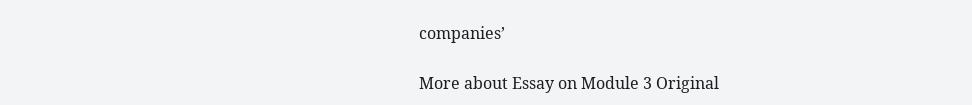companies’

More about Essay on Module 3 Original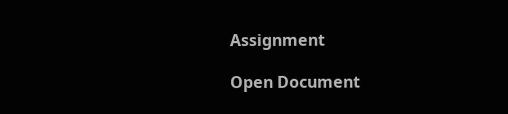Assignment

Open Document